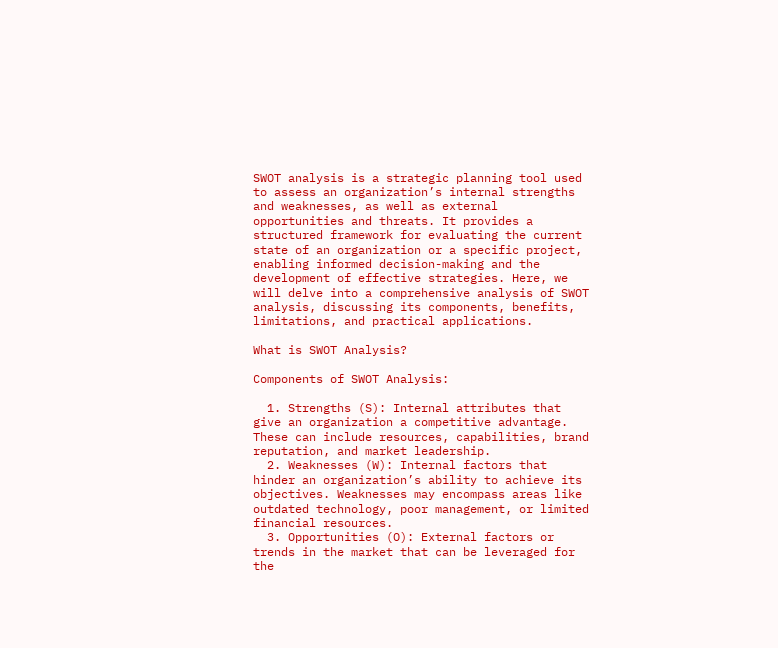SWOT analysis is a strategic planning tool used to assess an organization’s internal strengths and weaknesses, as well as external opportunities and threats. It provides a structured framework for evaluating the current state of an organization or a specific project, enabling informed decision-making and the development of effective strategies. Here, we will delve into a comprehensive analysis of SWOT analysis, discussing its components, benefits, limitations, and practical applications.

What is SWOT Analysis?

Components of SWOT Analysis:

  1. Strengths (S): Internal attributes that give an organization a competitive advantage. These can include resources, capabilities, brand reputation, and market leadership.
  2. Weaknesses (W): Internal factors that hinder an organization’s ability to achieve its objectives. Weaknesses may encompass areas like outdated technology, poor management, or limited financial resources.
  3. Opportunities (O): External factors or trends in the market that can be leveraged for the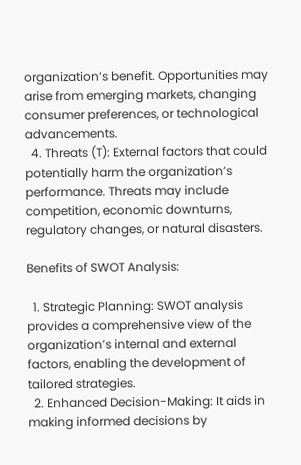organization’s benefit. Opportunities may arise from emerging markets, changing consumer preferences, or technological advancements.
  4. Threats (T): External factors that could potentially harm the organization’s performance. Threats may include competition, economic downturns, regulatory changes, or natural disasters.

Benefits of SWOT Analysis:

  1. Strategic Planning: SWOT analysis provides a comprehensive view of the organization’s internal and external factors, enabling the development of tailored strategies.
  2. Enhanced Decision-Making: It aids in making informed decisions by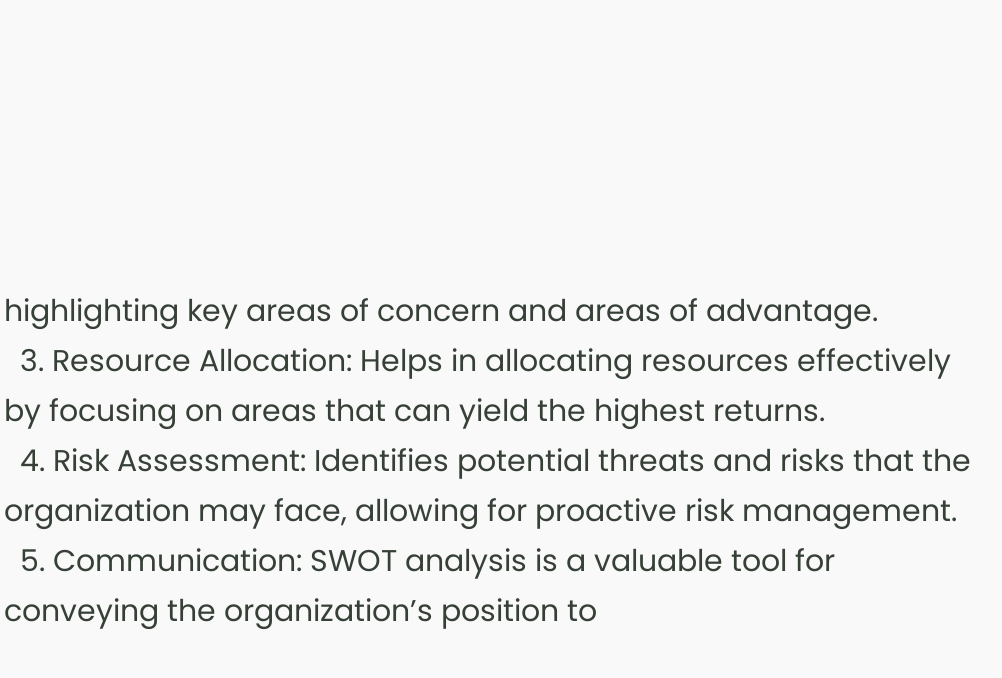highlighting key areas of concern and areas of advantage.
  3. Resource Allocation: Helps in allocating resources effectively by focusing on areas that can yield the highest returns.
  4. Risk Assessment: Identifies potential threats and risks that the organization may face, allowing for proactive risk management.
  5. Communication: SWOT analysis is a valuable tool for conveying the organization’s position to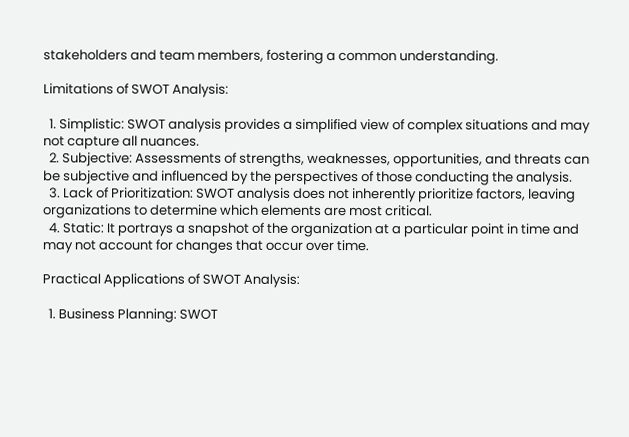stakeholders and team members, fostering a common understanding.

Limitations of SWOT Analysis:

  1. Simplistic: SWOT analysis provides a simplified view of complex situations and may not capture all nuances.
  2. Subjective: Assessments of strengths, weaknesses, opportunities, and threats can be subjective and influenced by the perspectives of those conducting the analysis.
  3. Lack of Prioritization: SWOT analysis does not inherently prioritize factors, leaving organizations to determine which elements are most critical.
  4. Static: It portrays a snapshot of the organization at a particular point in time and may not account for changes that occur over time.

Practical Applications of SWOT Analysis:

  1. Business Planning: SWOT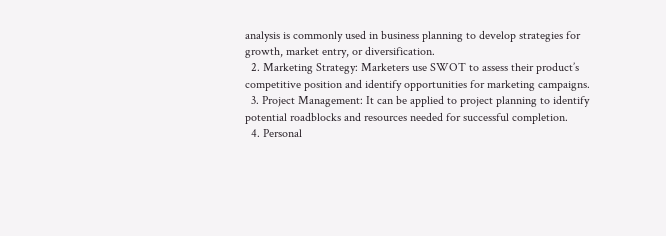analysis is commonly used in business planning to develop strategies for growth, market entry, or diversification.
  2. Marketing Strategy: Marketers use SWOT to assess their product’s competitive position and identify opportunities for marketing campaigns.
  3. Project Management: It can be applied to project planning to identify potential roadblocks and resources needed for successful completion.
  4. Personal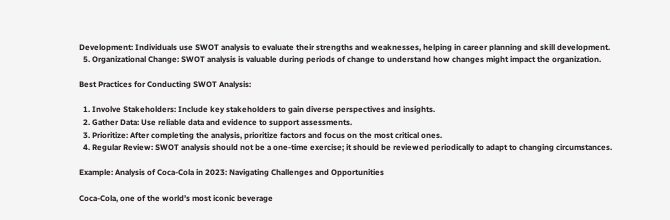Development: Individuals use SWOT analysis to evaluate their strengths and weaknesses, helping in career planning and skill development.
  5. Organizational Change: SWOT analysis is valuable during periods of change to understand how changes might impact the organization.

Best Practices for Conducting SWOT Analysis:

  1. Involve Stakeholders: Include key stakeholders to gain diverse perspectives and insights.
  2. Gather Data: Use reliable data and evidence to support assessments.
  3. Prioritize: After completing the analysis, prioritize factors and focus on the most critical ones.
  4. Regular Review: SWOT analysis should not be a one-time exercise; it should be reviewed periodically to adapt to changing circumstances.

Example: Analysis of Coca-Cola in 2023: Navigating Challenges and Opportunities

Coca-Cola, one of the world’s most iconic beverage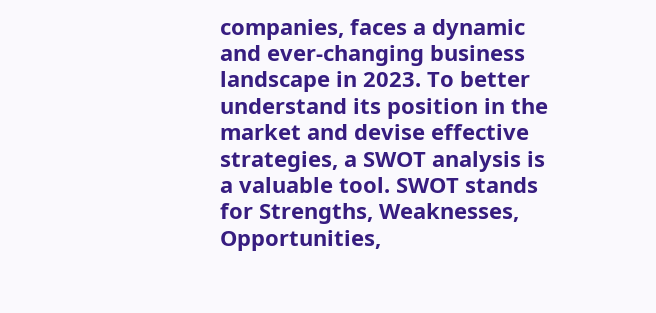companies, faces a dynamic and ever-changing business landscape in 2023. To better understand its position in the market and devise effective strategies, a SWOT analysis is a valuable tool. SWOT stands for Strengths, Weaknesses, Opportunities,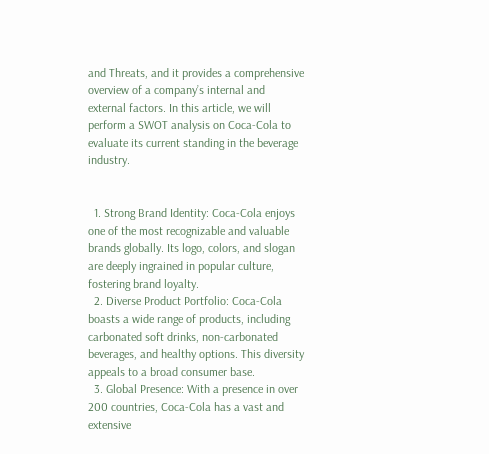and Threats, and it provides a comprehensive overview of a company’s internal and external factors. In this article, we will perform a SWOT analysis on Coca-Cola to evaluate its current standing in the beverage industry.


  1. Strong Brand Identity: Coca-Cola enjoys one of the most recognizable and valuable brands globally. Its logo, colors, and slogan are deeply ingrained in popular culture, fostering brand loyalty.
  2. Diverse Product Portfolio: Coca-Cola boasts a wide range of products, including carbonated soft drinks, non-carbonated beverages, and healthy options. This diversity appeals to a broad consumer base.
  3. Global Presence: With a presence in over 200 countries, Coca-Cola has a vast and extensive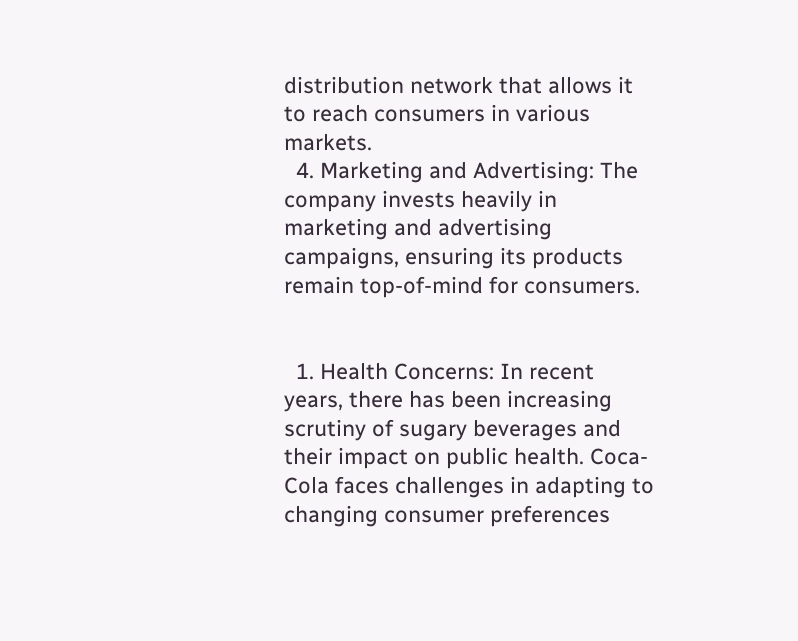distribution network that allows it to reach consumers in various markets.
  4. Marketing and Advertising: The company invests heavily in marketing and advertising campaigns, ensuring its products remain top-of-mind for consumers.


  1. Health Concerns: In recent years, there has been increasing scrutiny of sugary beverages and their impact on public health. Coca-Cola faces challenges in adapting to changing consumer preferences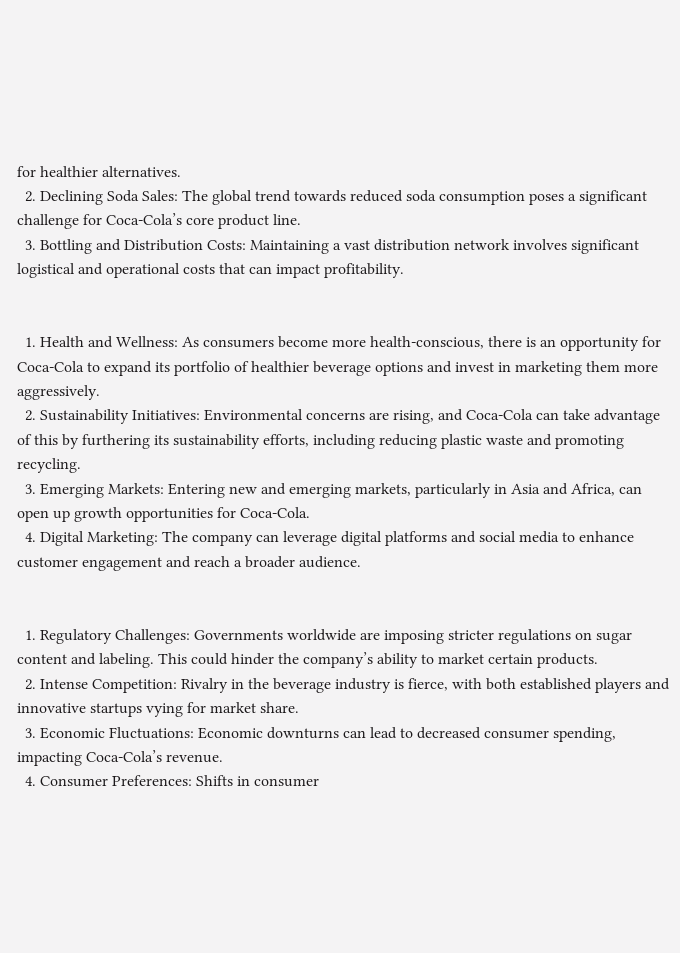for healthier alternatives.
  2. Declining Soda Sales: The global trend towards reduced soda consumption poses a significant challenge for Coca-Cola’s core product line.
  3. Bottling and Distribution Costs: Maintaining a vast distribution network involves significant logistical and operational costs that can impact profitability.


  1. Health and Wellness: As consumers become more health-conscious, there is an opportunity for Coca-Cola to expand its portfolio of healthier beverage options and invest in marketing them more aggressively.
  2. Sustainability Initiatives: Environmental concerns are rising, and Coca-Cola can take advantage of this by furthering its sustainability efforts, including reducing plastic waste and promoting recycling.
  3. Emerging Markets: Entering new and emerging markets, particularly in Asia and Africa, can open up growth opportunities for Coca-Cola.
  4. Digital Marketing: The company can leverage digital platforms and social media to enhance customer engagement and reach a broader audience.


  1. Regulatory Challenges: Governments worldwide are imposing stricter regulations on sugar content and labeling. This could hinder the company’s ability to market certain products.
  2. Intense Competition: Rivalry in the beverage industry is fierce, with both established players and innovative startups vying for market share.
  3. Economic Fluctuations: Economic downturns can lead to decreased consumer spending, impacting Coca-Cola’s revenue.
  4. Consumer Preferences: Shifts in consumer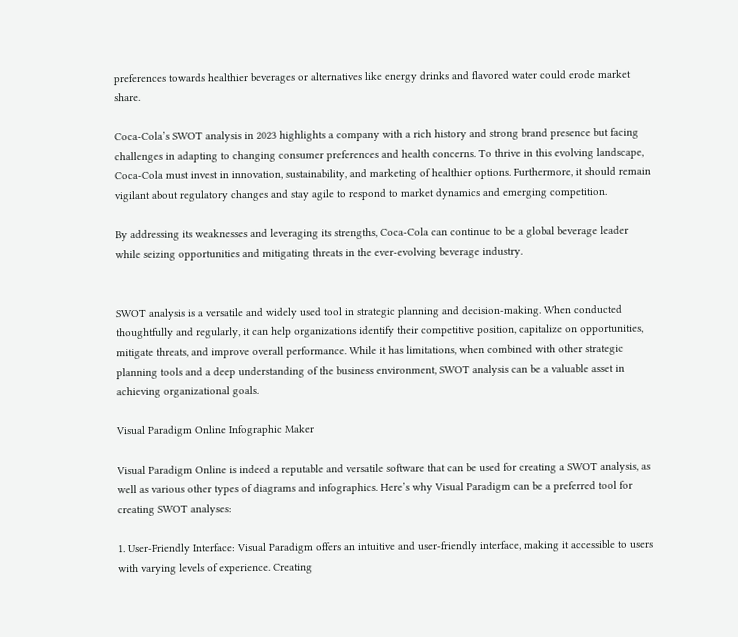preferences towards healthier beverages or alternatives like energy drinks and flavored water could erode market share.

Coca-Cola’s SWOT analysis in 2023 highlights a company with a rich history and strong brand presence but facing challenges in adapting to changing consumer preferences and health concerns. To thrive in this evolving landscape, Coca-Cola must invest in innovation, sustainability, and marketing of healthier options. Furthermore, it should remain vigilant about regulatory changes and stay agile to respond to market dynamics and emerging competition.

By addressing its weaknesses and leveraging its strengths, Coca-Cola can continue to be a global beverage leader while seizing opportunities and mitigating threats in the ever-evolving beverage industry.


SWOT analysis is a versatile and widely used tool in strategic planning and decision-making. When conducted thoughtfully and regularly, it can help organizations identify their competitive position, capitalize on opportunities, mitigate threats, and improve overall performance. While it has limitations, when combined with other strategic planning tools and a deep understanding of the business environment, SWOT analysis can be a valuable asset in achieving organizational goals.

Visual Paradigm Online Infographic Maker

Visual Paradigm Online is indeed a reputable and versatile software that can be used for creating a SWOT analysis, as well as various other types of diagrams and infographics. Here’s why Visual Paradigm can be a preferred tool for creating SWOT analyses:

1. User-Friendly Interface: Visual Paradigm offers an intuitive and user-friendly interface, making it accessible to users with varying levels of experience. Creating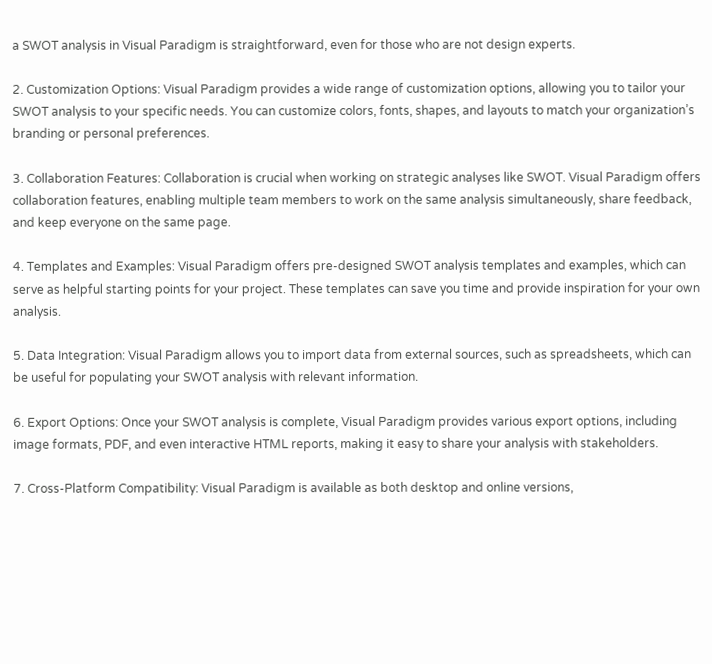a SWOT analysis in Visual Paradigm is straightforward, even for those who are not design experts.

2. Customization Options: Visual Paradigm provides a wide range of customization options, allowing you to tailor your SWOT analysis to your specific needs. You can customize colors, fonts, shapes, and layouts to match your organization’s branding or personal preferences.

3. Collaboration Features: Collaboration is crucial when working on strategic analyses like SWOT. Visual Paradigm offers collaboration features, enabling multiple team members to work on the same analysis simultaneously, share feedback, and keep everyone on the same page.

4. Templates and Examples: Visual Paradigm offers pre-designed SWOT analysis templates and examples, which can serve as helpful starting points for your project. These templates can save you time and provide inspiration for your own analysis.

5. Data Integration: Visual Paradigm allows you to import data from external sources, such as spreadsheets, which can be useful for populating your SWOT analysis with relevant information.

6. Export Options: Once your SWOT analysis is complete, Visual Paradigm provides various export options, including image formats, PDF, and even interactive HTML reports, making it easy to share your analysis with stakeholders.

7. Cross-Platform Compatibility: Visual Paradigm is available as both desktop and online versions,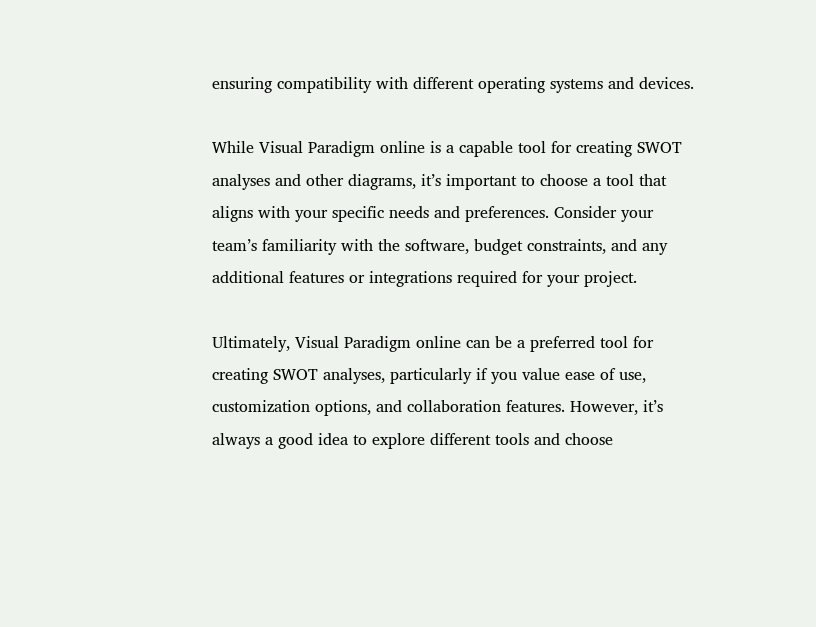ensuring compatibility with different operating systems and devices.

While Visual Paradigm online is a capable tool for creating SWOT analyses and other diagrams, it’s important to choose a tool that aligns with your specific needs and preferences. Consider your team’s familiarity with the software, budget constraints, and any additional features or integrations required for your project.

Ultimately, Visual Paradigm online can be a preferred tool for creating SWOT analyses, particularly if you value ease of use, customization options, and collaboration features. However, it’s always a good idea to explore different tools and choose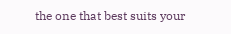the one that best suits your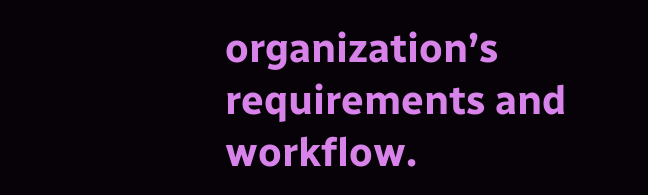organization’s requirements and workflow.